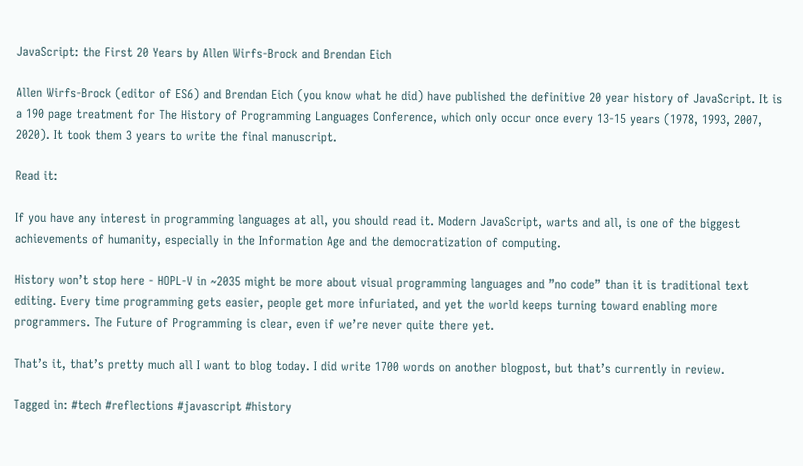JavaScript: the First 20 Years by Allen Wirfs-Brock and Brendan Eich

Allen Wirfs-Brock (editor of ES6) and Brendan Eich (you know what he did) have published the definitive 20 year history of JavaScript. It is a 190 page treatment for The History of Programming Languages Conference, which only occur once every 13-15 years (1978, 1993, 2007, 2020). It took them 3 years to write the final manuscript.

Read it:

If you have any interest in programming languages at all, you should read it. Modern JavaScript, warts and all, is one of the biggest achievements of humanity, especially in the Information Age and the democratization of computing.

History won’t stop here - HOPL-V in ~2035 might be more about visual programming languages and ”no code” than it is traditional text editing. Every time programming gets easier, people get more infuriated, and yet the world keeps turning toward enabling more programmers. The Future of Programming is clear, even if we’re never quite there yet.

That’s it, that’s pretty much all I want to blog today. I did write 1700 words on another blogpost, but that’s currently in review.

Tagged in: #tech #reflections #javascript #history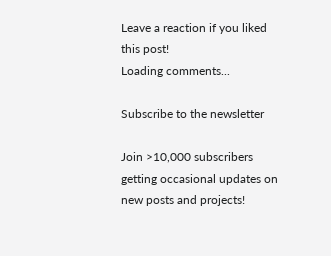Leave a reaction if you liked this post!
Loading comments...

Subscribe to the newsletter

Join >10,000 subscribers getting occasional updates on new posts and projects!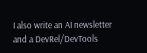I also write an AI newsletter and a DevRel/DevTools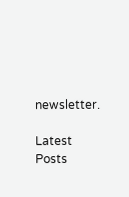newsletter.

Latest Posts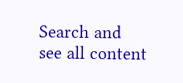Search and see all content